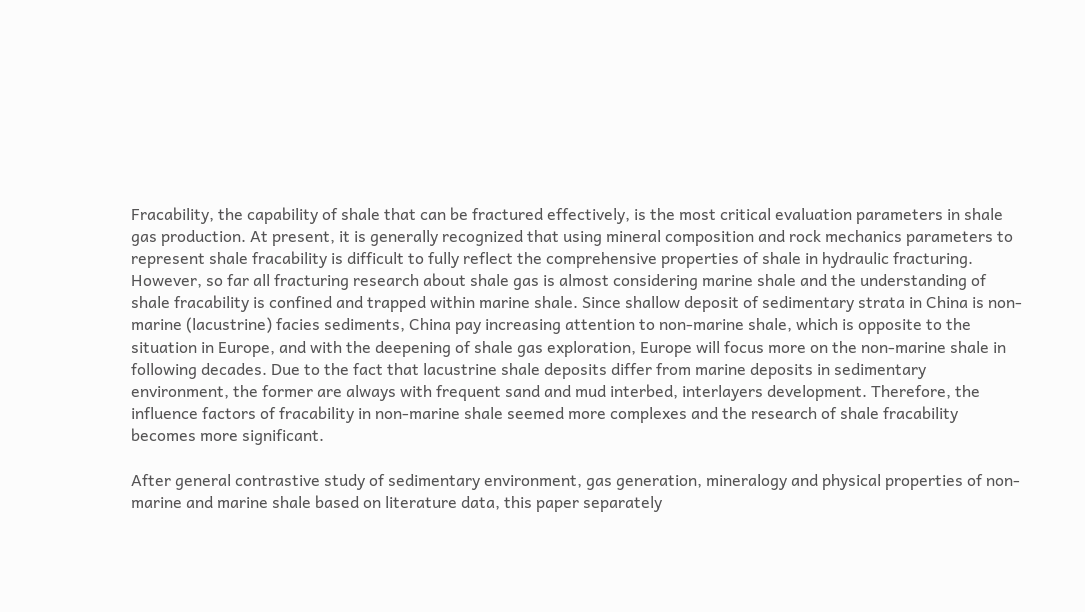Fracability, the capability of shale that can be fractured effectively, is the most critical evaluation parameters in shale gas production. At present, it is generally recognized that using mineral composition and rock mechanics parameters to represent shale fracability is difficult to fully reflect the comprehensive properties of shale in hydraulic fracturing. However, so far all fracturing research about shale gas is almost considering marine shale and the understanding of shale fracability is confined and trapped within marine shale. Since shallow deposit of sedimentary strata in China is non-marine (lacustrine) facies sediments, China pay increasing attention to non-marine shale, which is opposite to the situation in Europe, and with the deepening of shale gas exploration, Europe will focus more on the non-marine shale in following decades. Due to the fact that lacustrine shale deposits differ from marine deposits in sedimentary environment, the former are always with frequent sand and mud interbed, interlayers development. Therefore, the influence factors of fracability in non-marine shale seemed more complexes and the research of shale fracability becomes more significant.

After general contrastive study of sedimentary environment, gas generation, mineralogy and physical properties of non-marine and marine shale based on literature data, this paper separately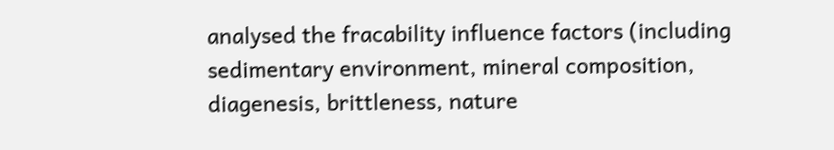analysed the fracability influence factors (including sedimentary environment, mineral composition, diagenesis, brittleness, nature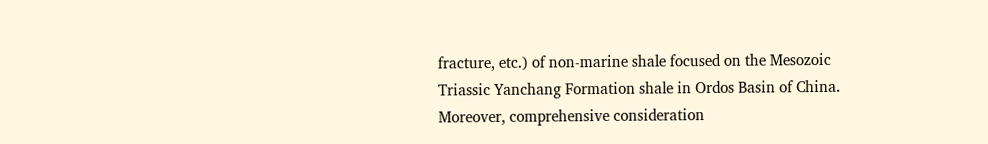fracture, etc.) of non-marine shale focused on the Mesozoic Triassic Yanchang Formation shale in Ordos Basin of China. Moreover, comprehensive consideration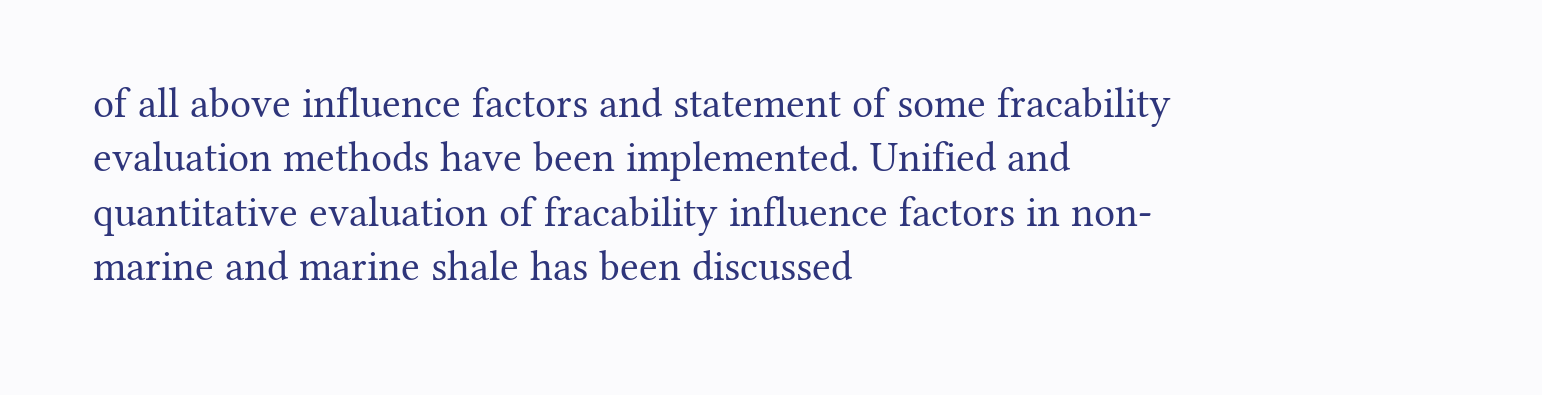of all above influence factors and statement of some fracability evaluation methods have been implemented. Unified and quantitative evaluation of fracability influence factors in non-marine and marine shale has been discussed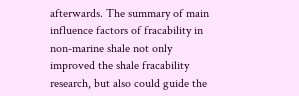afterwards. The summary of main influence factors of fracability in non-marine shale not only improved the shale fracability research, but also could guide the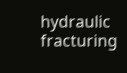hydraulic fracturing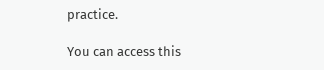practice.

You can access this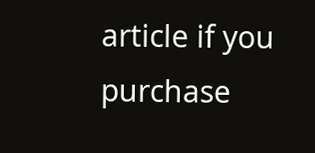article if you purchase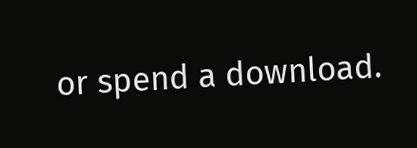or spend a download.